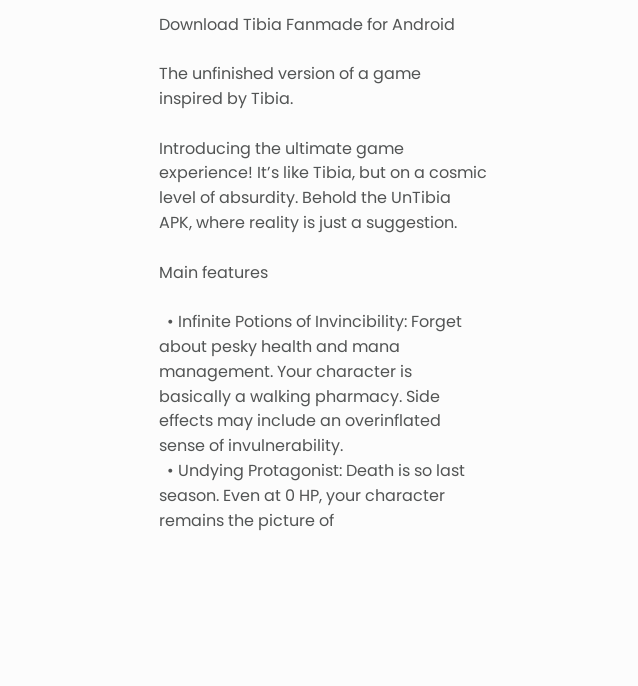Download Tibia Fanmade for Android

The unfinished version of a game inspired by Tibia.

Introducing the ultimate game experience! It’s like Tibia, but on a cosmic level of absurdity. Behold the UnTibia APK, where reality is just a suggestion.

Main features

  • Infinite Potions of Invincibility: Forget about pesky health and mana management. Your character is basically a walking pharmacy. Side effects may include an overinflated sense of invulnerability.
  • Undying Protagonist: Death is so last season. Even at 0 HP, your character remains the picture of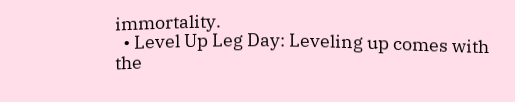immortality.
  • Level Up Leg Day: Leveling up comes with the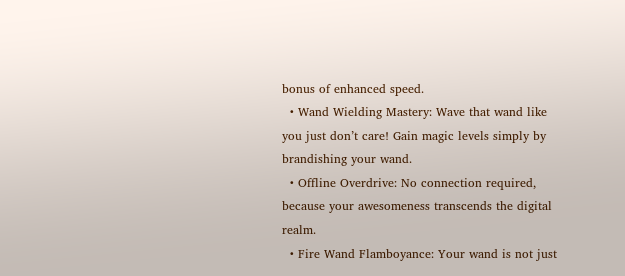bonus of enhanced speed.
  • Wand Wielding Mastery: Wave that wand like you just don’t care! Gain magic levels simply by brandishing your wand.
  • Offline Overdrive: No connection required, because your awesomeness transcends the digital realm.
  • Fire Wand Flamboyance: Your wand is not just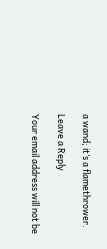a wand; it’s a flamethrower.

Leave a Reply

Your email address will not be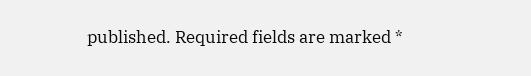published. Required fields are marked *